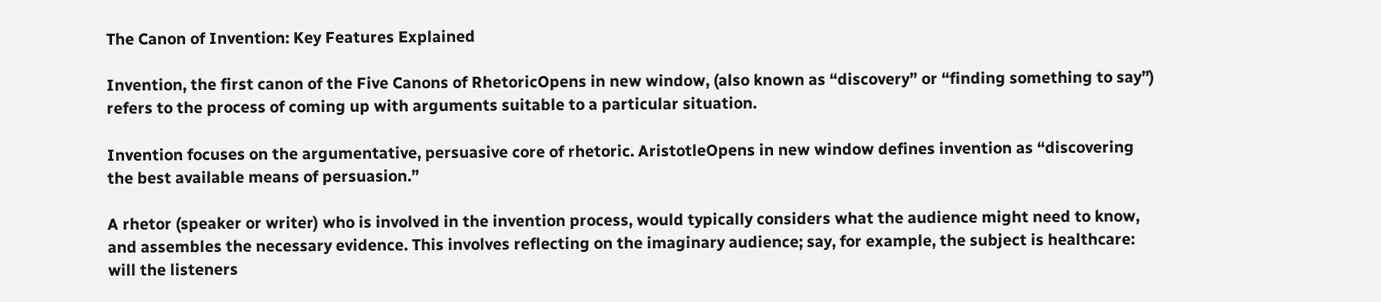The Canon of Invention: Key Features Explained

Invention, the first canon of the Five Canons of RhetoricOpens in new window, (also known as “discovery” or “finding something to say”) refers to the process of coming up with arguments suitable to a particular situation.

Invention focuses on the argumentative, persuasive core of rhetoric. AristotleOpens in new window defines invention as “discovering the best available means of persuasion.”

A rhetor (speaker or writer) who is involved in the invention process, would typically considers what the audience might need to know, and assembles the necessary evidence. This involves reflecting on the imaginary audience; say, for example, the subject is healthcare: will the listeners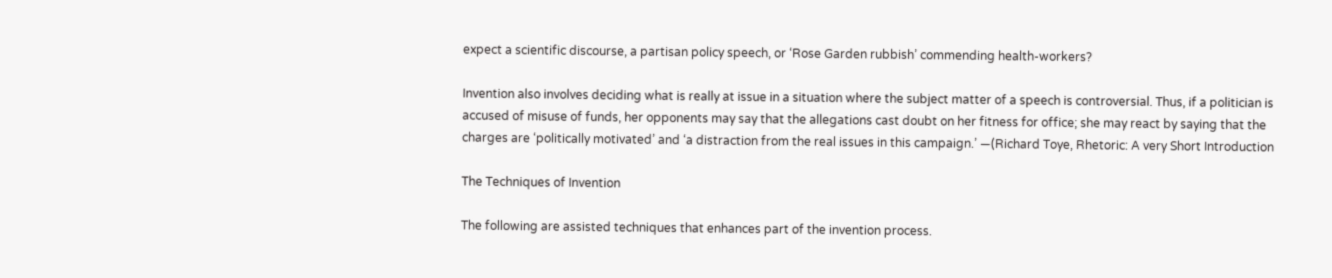expect a scientific discourse, a partisan policy speech, or ‘Rose Garden rubbish’ commending health-workers?

Invention also involves deciding what is really at issue in a situation where the subject matter of a speech is controversial. Thus, if a politician is accused of misuse of funds, her opponents may say that the allegations cast doubt on her fitness for office; she may react by saying that the charges are ‘politically motivated’ and ‘a distraction from the real issues in this campaign.’ —(Richard Toye, Rhetoric: A very Short Introduction

The Techniques of Invention

The following are assisted techniques that enhances part of the invention process.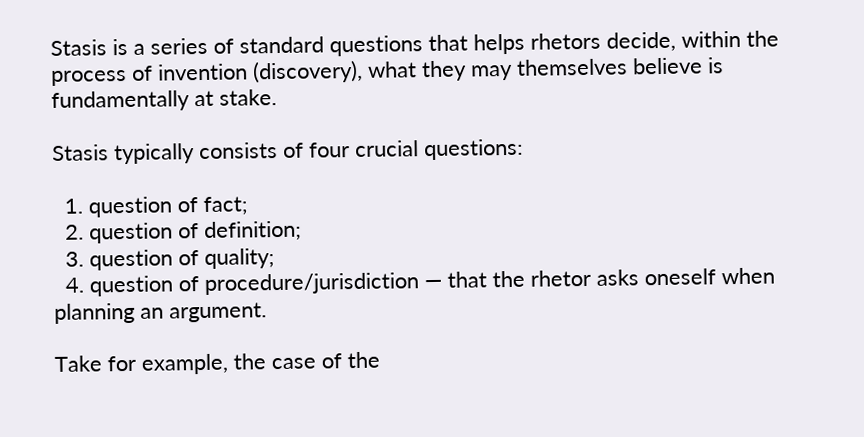Stasis is a series of standard questions that helps rhetors decide, within the process of invention (discovery), what they may themselves believe is fundamentally at stake.

Stasis typically consists of four crucial questions:

  1. question of fact;
  2. question of definition;
  3. question of quality;
  4. question of procedure/jurisdiction — that the rhetor asks oneself when planning an argument.

Take for example, the case of the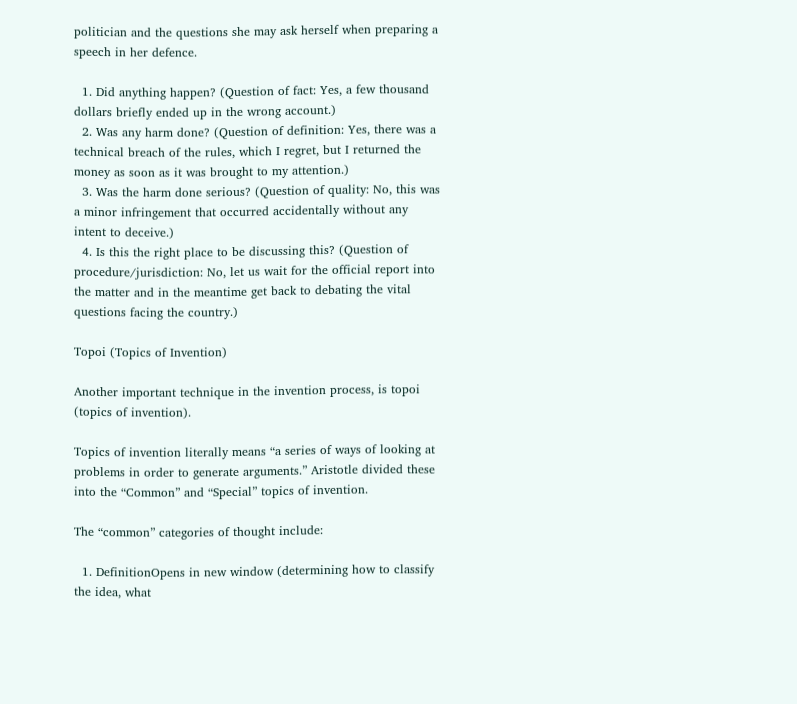politician and the questions she may ask herself when preparing a speech in her defence.

  1. Did anything happen? (Question of fact: Yes, a few thousand dollars briefly ended up in the wrong account.)
  2. Was any harm done? (Question of definition: Yes, there was a technical breach of the rules, which I regret, but I returned the money as soon as it was brought to my attention.)
  3. Was the harm done serious? (Question of quality: No, this was a minor infringement that occurred accidentally without any intent to deceive.)
  4. Is this the right place to be discussing this? (Question of procedure/jurisdiction: No, let us wait for the official report into the matter and in the meantime get back to debating the vital questions facing the country.)

Topoi (Topics of Invention)

Another important technique in the invention process, is topoi (topics of invention).

Topics of invention literally means “a series of ways of looking at problems in order to generate arguments.” Aristotle divided these into the “Common” and “Special” topics of invention.

The “common” categories of thought include:

  1. DefinitionOpens in new window (determining how to classify the idea, what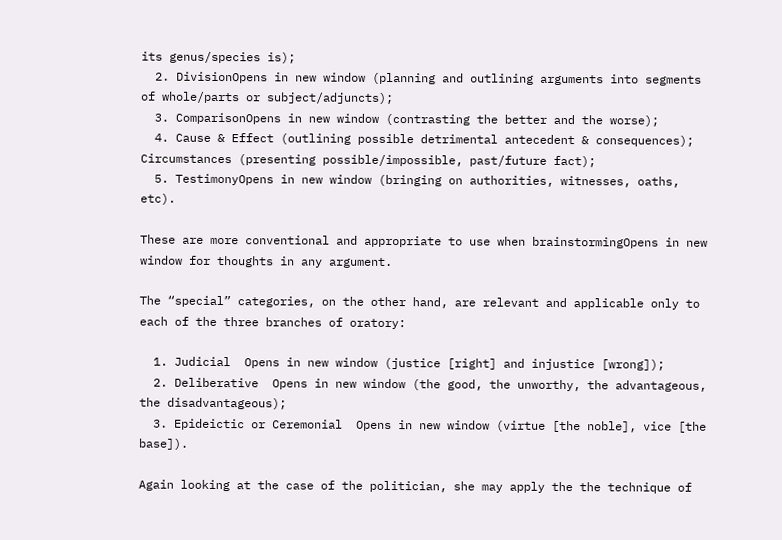its genus/species is);
  2. DivisionOpens in new window (planning and outlining arguments into segments of whole/parts or subject/adjuncts);
  3. ComparisonOpens in new window (contrasting the better and the worse);
  4. Cause & Effect (outlining possible detrimental antecedent & consequences); Circumstances (presenting possible/impossible, past/future fact);
  5. TestimonyOpens in new window (bringing on authorities, witnesses, oaths, etc).

These are more conventional and appropriate to use when brainstormingOpens in new window for thoughts in any argument.

The “special” categories, on the other hand, are relevant and applicable only to each of the three branches of oratory:

  1. Judicial  Opens in new window (justice [right] and injustice [wrong]);
  2. Deliberative  Opens in new window (the good, the unworthy, the advantageous, the disadvantageous);
  3. Epideictic or Ceremonial  Opens in new window (virtue [the noble], vice [the base]).

Again looking at the case of the politician, she may apply the the technique of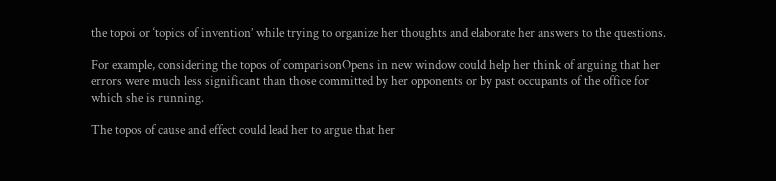the topoi or ‘topics of invention’ while trying to organize her thoughts and elaborate her answers to the questions.

For example, considering the topos of comparisonOpens in new window could help her think of arguing that her errors were much less significant than those committed by her opponents or by past occupants of the office for which she is running.

The topos of cause and effect could lead her to argue that her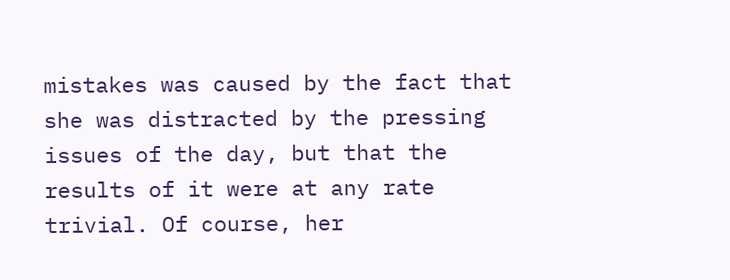mistakes was caused by the fact that she was distracted by the pressing issues of the day, but that the results of it were at any rate trivial. Of course, her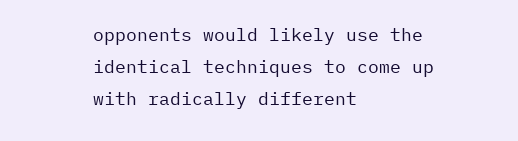opponents would likely use the identical techniques to come up with radically different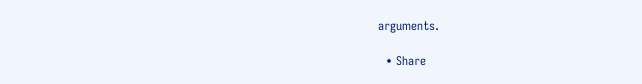arguments.

  • Share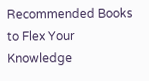Recommended Books to Flex Your Knowledge